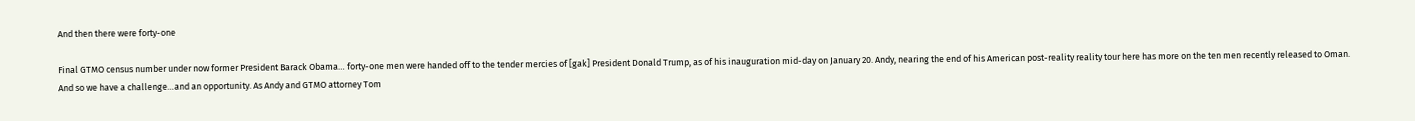And then there were forty-one

Final GTMO census number under now former President Barack Obama… forty-one men were handed off to the tender mercies of [gak] President Donald Trump, as of his inauguration mid-day on January 20. Andy, nearing the end of his American post-reality reality tour here has more on the ten men recently released to Oman.
And so we have a challenge…and an opportunity. As Andy and GTMO attorney Tom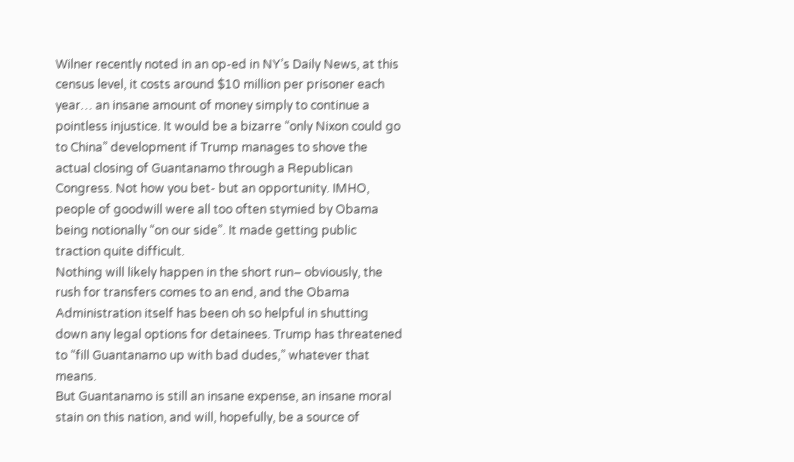Wilner recently noted in an op-ed in NY’s Daily News, at this census level, it costs around $10 million per prisoner each year… an insane amount of money simply to continue a pointless injustice. It would be a bizarre “only Nixon could go to China” development if Trump manages to shove the actual closing of Guantanamo through a Republican Congress. Not how you bet- but an opportunity. IMHO, people of goodwill were all too often stymied by Obama being notionally “on our side”. It made getting public traction quite difficult.
Nothing will likely happen in the short run– obviously, the rush for transfers comes to an end, and the Obama Administration itself has been oh so helpful in shutting down any legal options for detainees. Trump has threatened to “fill Guantanamo up with bad dudes,” whatever that means.
But Guantanamo is still an insane expense, an insane moral stain on this nation, and will, hopefully, be a source of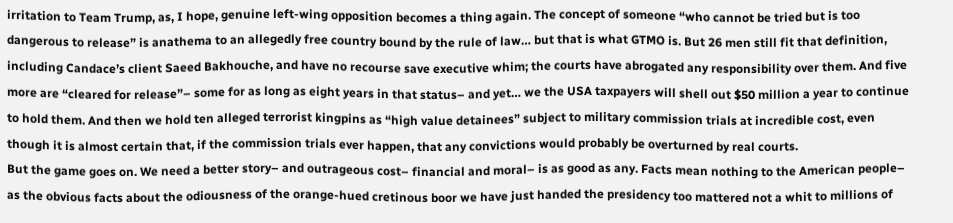irritation to Team Trump, as, I hope, genuine left-wing opposition becomes a thing again. The concept of someone “who cannot be tried but is too dangerous to release” is anathema to an allegedly free country bound by the rule of law… but that is what GTMO is. But 26 men still fit that definition, including Candace’s client Saeed Bakhouche, and have no recourse save executive whim; the courts have abrogated any responsibility over them. And five more are “cleared for release”– some for as long as eight years in that status– and yet… we the USA taxpayers will shell out $50 million a year to continue to hold them. And then we hold ten alleged terrorist kingpins as “high value detainees” subject to military commission trials at incredible cost, even though it is almost certain that, if the commission trials ever happen, that any convictions would probably be overturned by real courts.
But the game goes on. We need a better story– and outrageous cost– financial and moral– is as good as any. Facts mean nothing to the American people– as the obvious facts about the odiousness of the orange-hued cretinous boor we have just handed the presidency too mattered not a whit to millions of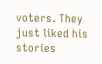voters. They just liked his stories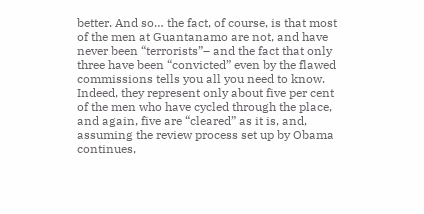better. And so… the fact, of course, is that most of the men at Guantanamo are not, and have never been “terrorists”– and the fact that only three have been “convicted” even by the flawed commissions tells you all you need to know. Indeed, they represent only about five per cent of the men who have cycled through the place, and again, five are “cleared” as it is, and, assuming the review process set up by Obama continues,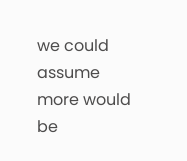we could assume more would be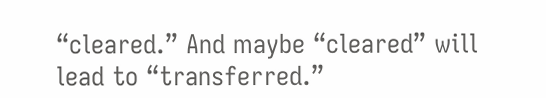“cleared.” And maybe “cleared” will lead to “transferred.”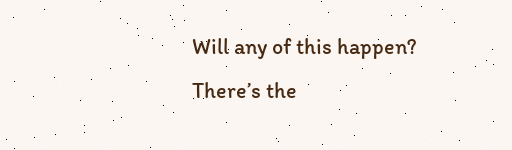Will any of this happen?
There’s the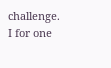challenge. I for one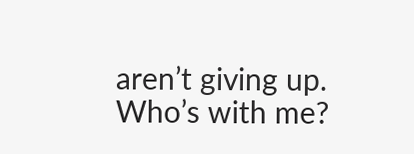aren’t giving up. Who’s with me?